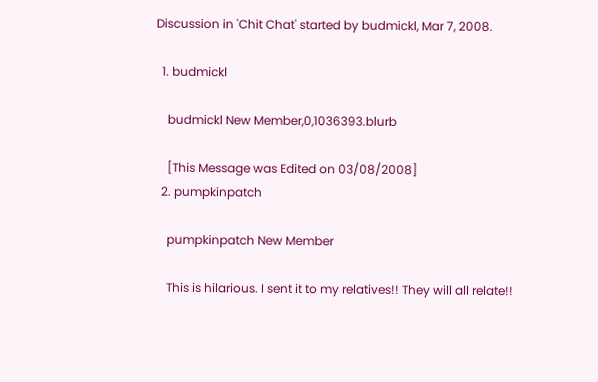Discussion in 'Chit Chat' started by budmickl, Mar 7, 2008.

  1. budmickl

    budmickl New Member,0,1036393.blurb

    [This Message was Edited on 03/08/2008]
  2. pumpkinpatch

    pumpkinpatch New Member

    This is hilarious. I sent it to my relatives!! They will all relate!!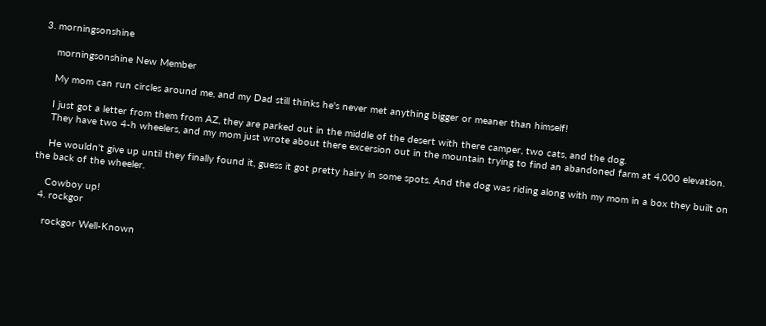3. morningsonshine

    morningsonshine New Member

    My mom can run circles around me, and my Dad still thinks he's never met anything bigger or meaner than himself!

    I just got a letter from them from AZ, they are parked out in the middle of the desert with there camper, two cats, and the dog.
    They have two 4-h wheelers, and my mom just wrote about there excersion out in the mountain trying to find an abandoned farm at 4,000 elevation.

    He wouldn't give up until they finally found it, guess it got pretty hairy in some spots. And the dog was riding along with my mom in a box they built on the back of the wheeler.

    Cowboy up!
  4. rockgor

    rockgor Well-Known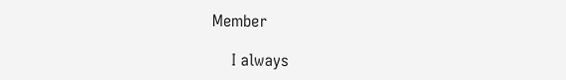Member

    I always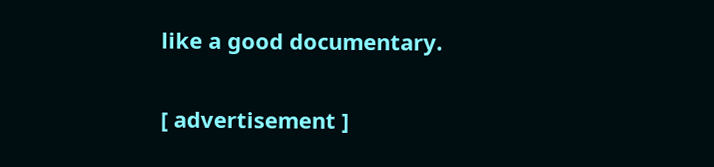like a good documentary.


[ advertisement ]